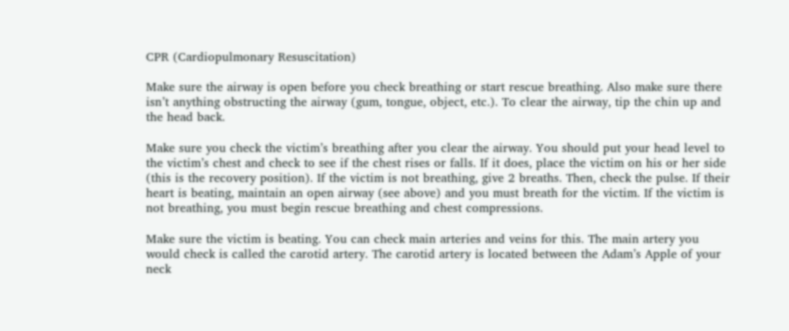CPR (Cardiopulmonary Resuscitation)

Make sure the airway is open before you check breathing or start rescue breathing. Also make sure there isn’t anything obstructing the airway (gum, tongue, object, etc.). To clear the airway, tip the chin up and the head back.

Make sure you check the victim’s breathing after you clear the airway. You should put your head level to the victim’s chest and check to see if the chest rises or falls. If it does, place the victim on his or her side (this is the recovery position). If the victim is not breathing, give 2 breaths. Then, check the pulse. If their heart is beating, maintain an open airway (see above) and you must breath for the victim. If the victim is not breathing, you must begin rescue breathing and chest compressions.

Make sure the victim is beating. You can check main arteries and veins for this. The main artery you would check is called the carotid artery. The carotid artery is located between the Adam’s Apple of your neck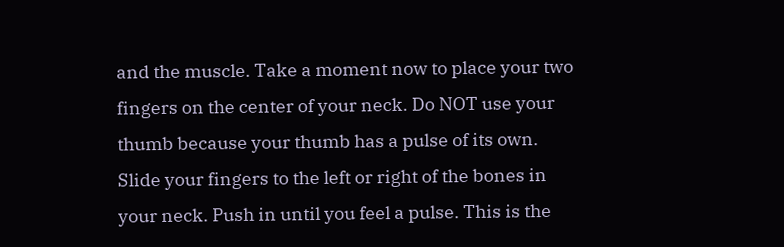and the muscle. Take a moment now to place your two fingers on the center of your neck. Do NOT use your thumb because your thumb has a pulse of its own. Slide your fingers to the left or right of the bones in your neck. Push in until you feel a pulse. This is the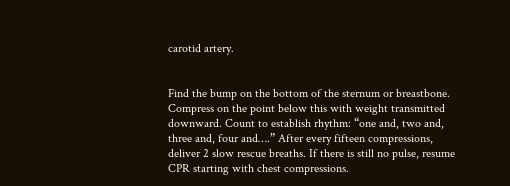carotid artery.


Find the bump on the bottom of the sternum or breastbone. Compress on the point below this with weight transmitted downward. Count to establish rhythm: “one and, two and, three and, four and….” After every fifteen compressions, deliver 2 slow rescue breaths. If there is still no pulse, resume CPR starting with chest compressions.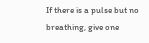If there is a pulse but no breathing, give one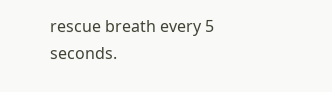rescue breath every 5 seconds.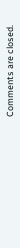Comments are closed.